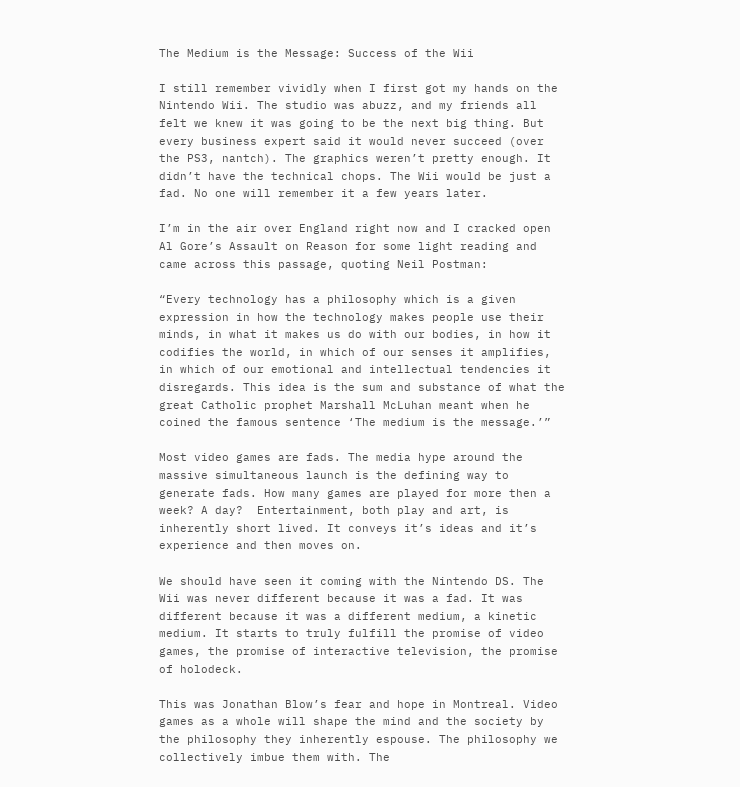The Medium is the Message: Success of the Wii

I still remember vividly when I first got my hands on the Nintendo Wii. The studio was abuzz, and my friends all felt we knew it was going to be the next big thing. But every business expert said it would never succeed (over the PS3, nantch). The graphics weren’t pretty enough. It didn’t have the technical chops. The Wii would be just a fad. No one will remember it a few years later.

I’m in the air over England right now and I cracked open Al Gore’s Assault on Reason for some light reading and came across this passage, quoting Neil Postman:

“Every technology has a philosophy which is a given expression in how the technology makes people use their minds, in what it makes us do with our bodies, in how it codifies the world, in which of our senses it amplifies, in which of our emotional and intellectual tendencies it disregards. This idea is the sum and substance of what the great Catholic prophet Marshall McLuhan meant when he coined the famous sentence ‘The medium is the message.’”

Most video games are fads. The media hype around the massive simultaneous launch is the defining way to generate fads. How many games are played for more then a week? A day?  Entertainment, both play and art, is inherently short lived. It conveys it’s ideas and it’s experience and then moves on.

We should have seen it coming with the Nintendo DS. The Wii was never different because it was a fad. It was different because it was a different medium, a kinetic medium. It starts to truly fulfill the promise of video games, the promise of interactive television, the promise of holodeck.

This was Jonathan Blow’s fear and hope in Montreal. Video games as a whole will shape the mind and the society by the philosophy they inherently espouse. The philosophy we collectively imbue them with. The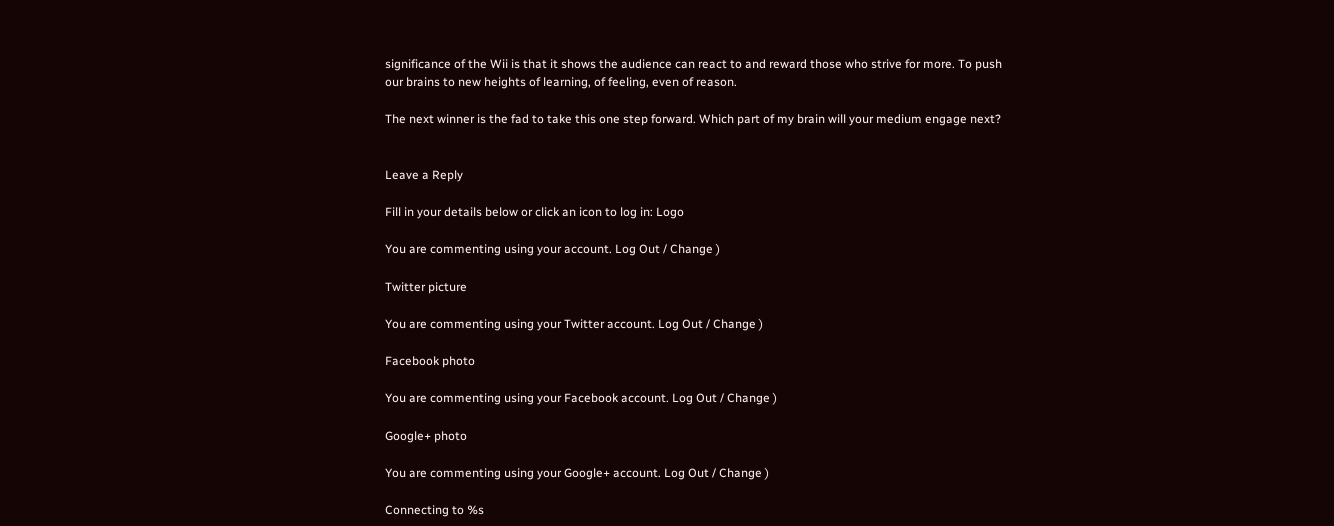significance of the Wii is that it shows the audience can react to and reward those who strive for more. To push our brains to new heights of learning, of feeling, even of reason.

The next winner is the fad to take this one step forward. Which part of my brain will your medium engage next?


Leave a Reply

Fill in your details below or click an icon to log in: Logo

You are commenting using your account. Log Out / Change )

Twitter picture

You are commenting using your Twitter account. Log Out / Change )

Facebook photo

You are commenting using your Facebook account. Log Out / Change )

Google+ photo

You are commenting using your Google+ account. Log Out / Change )

Connecting to %s